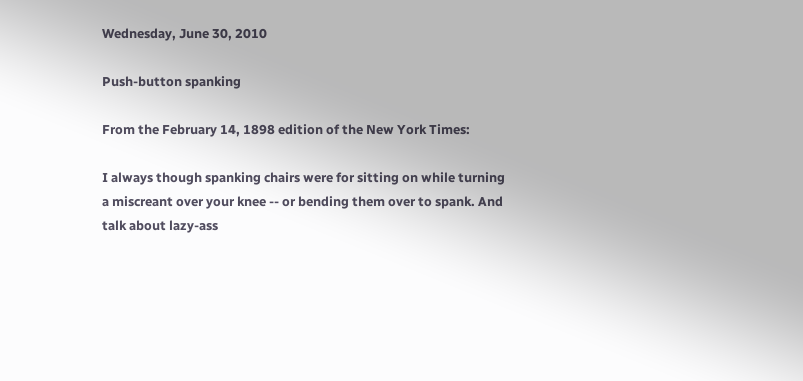Wednesday, June 30, 2010

Push-button spanking

From the February 14, 1898 edition of the New York Times:

I always though spanking chairs were for sitting on while turning a miscreant over your knee -- or bending them over to spank. And talk about lazy-ass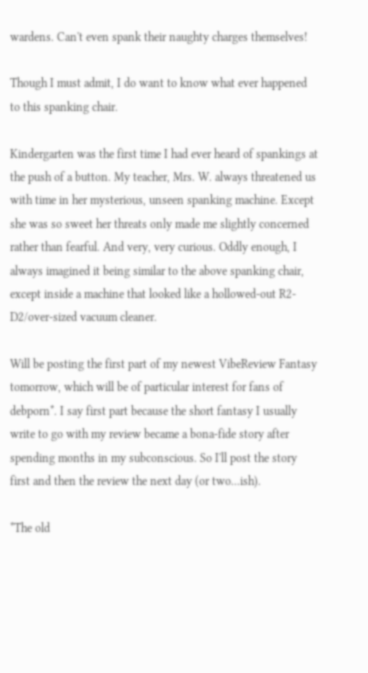wardens. Can't even spank their naughty charges themselves!

Though I must admit, I do want to know what ever happened to this spanking chair.

Kindergarten was the first time I had ever heard of spankings at the push of a button. My teacher, Mrs. W. always threatened us with time in her mysterious, unseen spanking machine. Except she was so sweet her threats only made me slightly concerned rather than fearful. And very, very curious. Oddly enough, I always imagined it being similar to the above spanking chair, except inside a machine that looked like a hollowed-out R2-D2/over-sized vacuum cleaner.

Will be posting the first part of my newest VibeReview Fantasy tomorrow, which will be of particular interest for fans of debporn*. I say first part because the short fantasy I usually write to go with my review became a bona-fide story after spending months in my subconscious. So I'll post the story first and then the review the next day (or two...ish).

*The old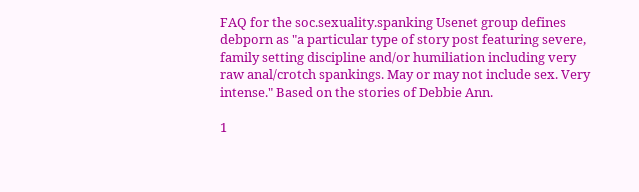FAQ for the soc.sexuality.spanking Usenet group defines debporn as "a particular type of story post featuring severe, family setting discipline and/or humiliation including very raw anal/crotch spankings. May or may not include sex. Very intense." Based on the stories of Debbie Ann.

1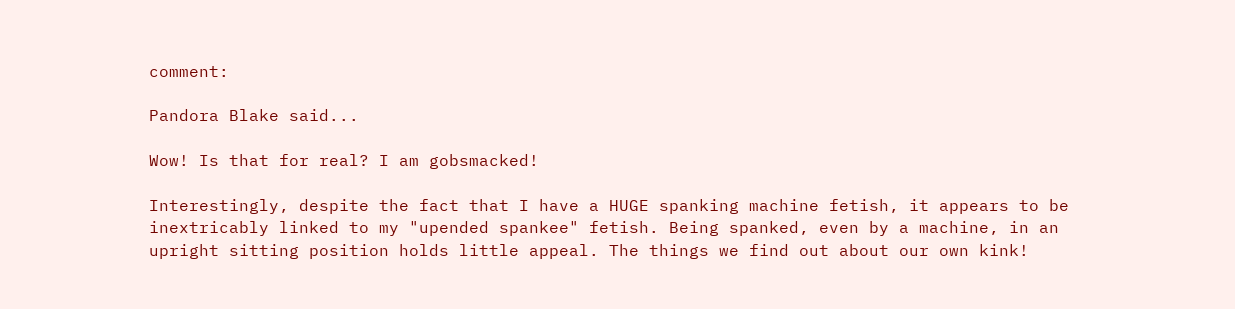comment:

Pandora Blake said...

Wow! Is that for real? I am gobsmacked!

Interestingly, despite the fact that I have a HUGE spanking machine fetish, it appears to be inextricably linked to my "upended spankee" fetish. Being spanked, even by a machine, in an upright sitting position holds little appeal. The things we find out about our own kink!